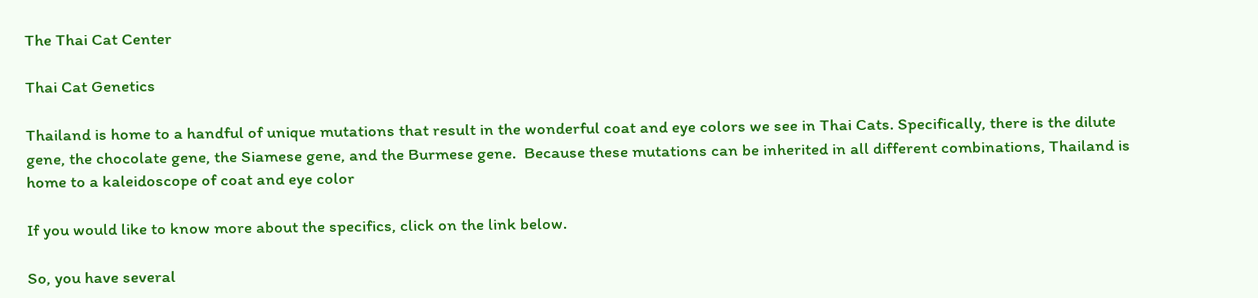The Thai Cat Center

Thai Cat Genetics

Thailand is home to a handful of unique mutations that result in the wonderful coat and eye colors we see in Thai Cats. Specifically, there is the dilute gene, the chocolate gene, the Siamese gene, and the Burmese gene.  Because these mutations can be inherited in all different combinations, Thailand is home to a kaleidoscope of coat and eye color

If you would like to know more about the specifics, click on the link below.

So, you have several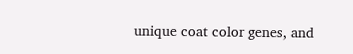unique coat color genes, and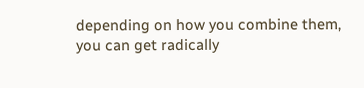depending on how you combine them, you can get radically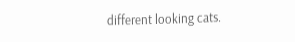different looking cats.